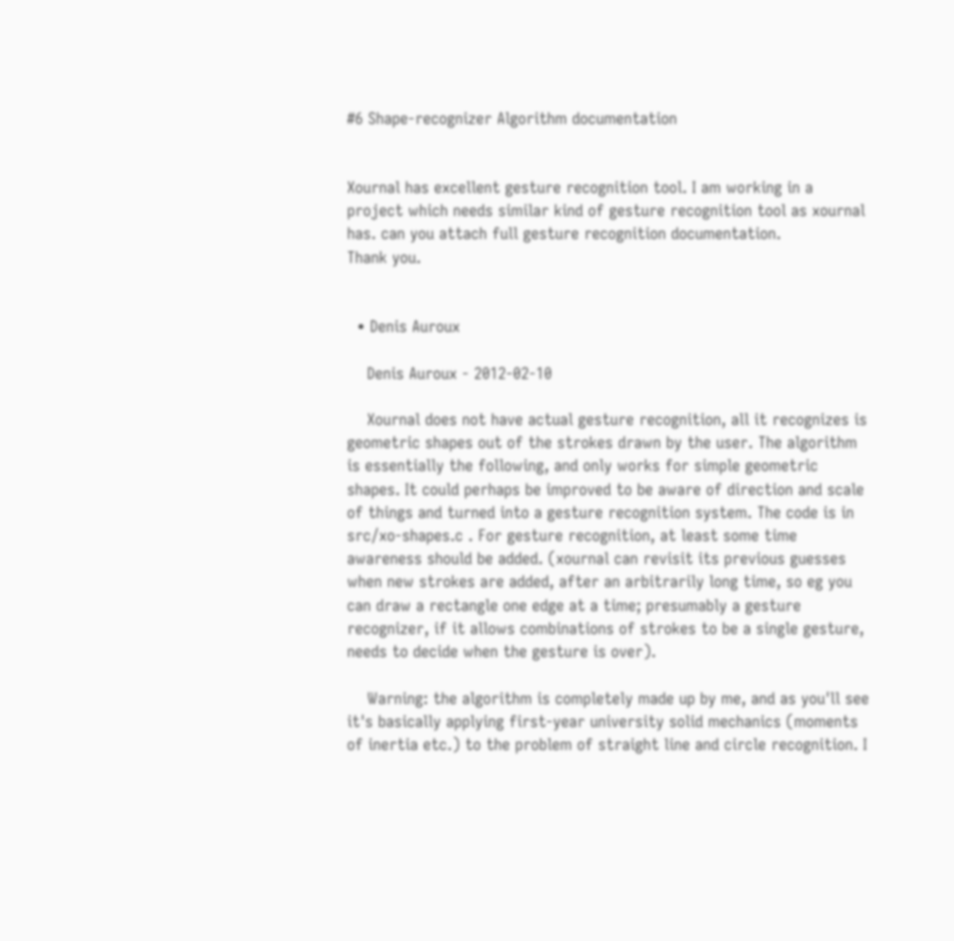#6 Shape-recognizer Algorithm documentation


Xournal has excellent gesture recognition tool. I am working in a project which needs similar kind of gesture recognition tool as xournal has. can you attach full gesture recognition documentation.
Thank you.


  • Denis Auroux

    Denis Auroux - 2012-02-10

    Xournal does not have actual gesture recognition, all it recognizes is geometric shapes out of the strokes drawn by the user. The algorithm is essentially the following, and only works for simple geometric shapes. It could perhaps be improved to be aware of direction and scale of things and turned into a gesture recognition system. The code is in src/xo-shapes.c . For gesture recognition, at least some time awareness should be added. (xournal can revisit its previous guesses when new strokes are added, after an arbitrarily long time, so eg you can draw a rectangle one edge at a time; presumably a gesture recognizer, if it allows combinations of strokes to be a single gesture, needs to decide when the gesture is over).

    Warning: the algorithm is completely made up by me, and as you'll see it's basically applying first-year university solid mechanics (moments of inertia etc.) to the problem of straight line and circle recognition. I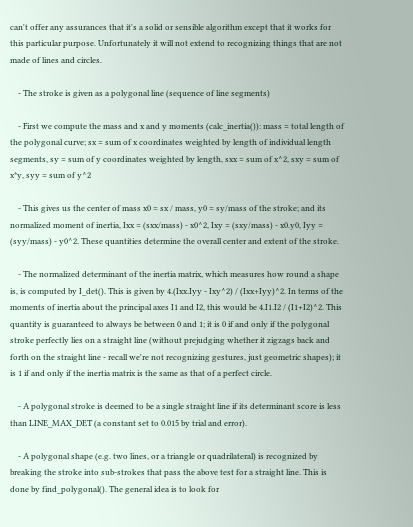can't offer any assurances that it's a solid or sensible algorithm except that it works for this particular purpose. Unfortunately it will not extend to recognizing things that are not made of lines and circles.

    - The stroke is given as a polygonal line (sequence of line segments)

    - First we compute the mass and x and y moments (calc_inertia()): mass = total length of the polygonal curve; sx = sum of x coordinates weighted by length of individual length segments, sy = sum of y coordinates weighted by length, sxx = sum of x^2, sxy = sum of x*y, syy = sum of y^2

    - This gives us the center of mass x0 = sx / mass, y0 = sy/mass of the stroke; and its normalized moment of inertia, Ixx = (sxx/mass) - x0^2, Ixy = (sxy/mass) - x0.y0, Iyy = (syy/mass) - y0^2. These quantities determine the overall center and extent of the stroke.

    - The normalized determinant of the inertia matrix, which measures how round a shape is, is computed by I_det(). This is given by 4.(Ixx.Iyy - Ixy^2) / (Ixx+Iyy)^2. In terms of the moments of inertia about the principal axes I1 and I2, this would be 4.I1.I2 / (I1+I2)^2. This quantity is guaranteed to always be between 0 and 1; it is 0 if and only if the polygonal stroke perfectly lies on a straight line (without prejudging whether it zigzags back and forth on the straight line - recall we're not recognizing gestures, just geometric shapes); it is 1 if and only if the inertia matrix is the same as that of a perfect circle.

    - A polygonal stroke is deemed to be a single straight line if its determinant score is less than LINE_MAX_DET (a constant set to 0.015 by trial and error).

    - A polygonal shape (e.g. two lines, or a triangle or quadrilateral) is recognized by breaking the stroke into sub-strokes that pass the above test for a straight line. This is done by find_polygonal(). The general idea is to look for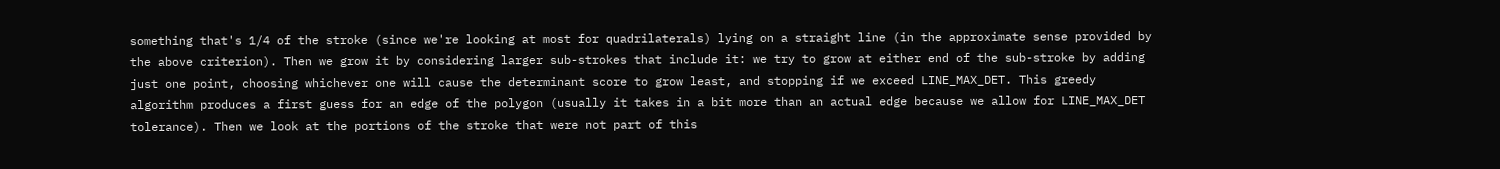something that's 1/4 of the stroke (since we're looking at most for quadrilaterals) lying on a straight line (in the approximate sense provided by the above criterion). Then we grow it by considering larger sub-strokes that include it: we try to grow at either end of the sub-stroke by adding just one point, choosing whichever one will cause the determinant score to grow least, and stopping if we exceed LINE_MAX_DET. This greedy algorithm produces a first guess for an edge of the polygon (usually it takes in a bit more than an actual edge because we allow for LINE_MAX_DET tolerance). Then we look at the portions of the stroke that were not part of this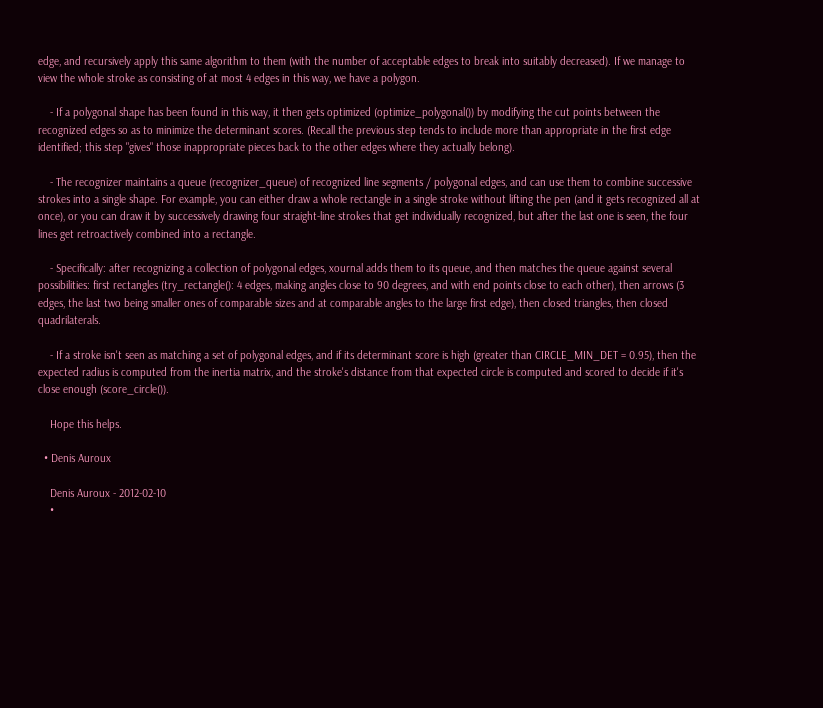edge, and recursively apply this same algorithm to them (with the number of acceptable edges to break into suitably decreased). If we manage to view the whole stroke as consisting of at most 4 edges in this way, we have a polygon.

    - If a polygonal shape has been found in this way, it then gets optimized (optimize_polygonal()) by modifying the cut points between the recognized edges so as to minimize the determinant scores. (Recall the previous step tends to include more than appropriate in the first edge identified; this step "gives" those inappropriate pieces back to the other edges where they actually belong).

    - The recognizer maintains a queue (recognizer_queue) of recognized line segments / polygonal edges, and can use them to combine successive strokes into a single shape. For example, you can either draw a whole rectangle in a single stroke without lifting the pen (and it gets recognized all at once), or you can draw it by successively drawing four straight-line strokes that get individually recognized, but after the last one is seen, the four lines get retroactively combined into a rectangle.

    - Specifically: after recognizing a collection of polygonal edges, xournal adds them to its queue, and then matches the queue against several possibilities: first rectangles (try_rectangle(): 4 edges, making angles close to 90 degrees, and with end points close to each other), then arrows (3 edges, the last two being smaller ones of comparable sizes and at comparable angles to the large first edge), then closed triangles, then closed quadrilaterals.

    - If a stroke isn't seen as matching a set of polygonal edges, and if its determinant score is high (greater than CIRCLE_MIN_DET = 0.95), then the expected radius is computed from the inertia matrix, and the stroke's distance from that expected circle is computed and scored to decide if it's close enough (score_circle()).

    Hope this helps.

  • Denis Auroux

    Denis Auroux - 2012-02-10
    •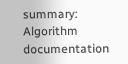summary: Algorithm documentation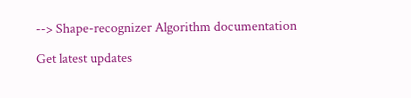--> Shape-recognizer Algorithm documentation

Get latest updates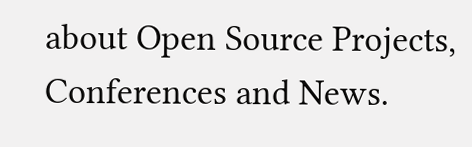about Open Source Projects, Conferences and News.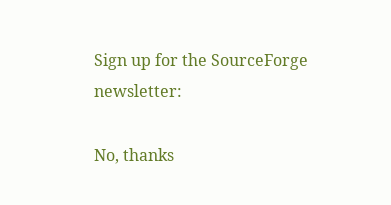Sign up for the SourceForge newsletter:

No, thanks